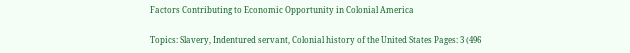Factors Contributing to Economic Opportunity in Colonial America

Topics: Slavery, Indentured servant, Colonial history of the United States Pages: 3 (496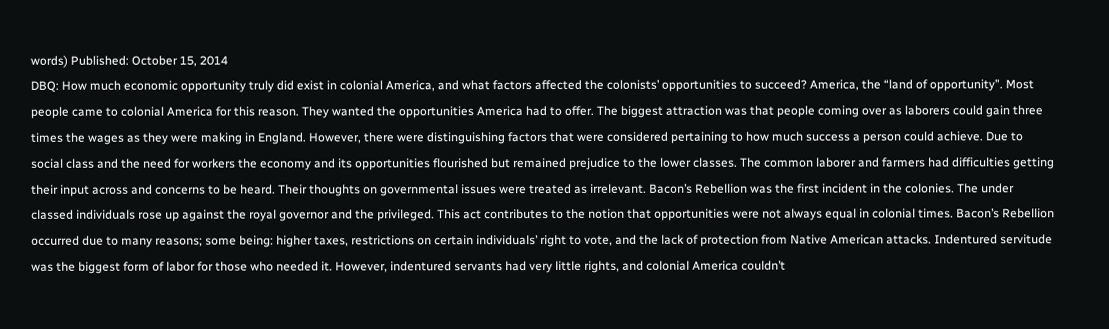words) Published: October 15, 2014
DBQ: How much economic opportunity truly did exist in colonial America, and what factors affected the colonists’ opportunities to succeed? America, the “land of opportunity”. Most people came to colonial America for this reason. They wanted the opportunities America had to offer. The biggest attraction was that people coming over as laborers could gain three times the wages as they were making in England. However, there were distinguishing factors that were considered pertaining to how much success a person could achieve. Due to social class and the need for workers the economy and its opportunities flourished but remained prejudice to the lower classes. The common laborer and farmers had difficulties getting their input across and concerns to be heard. Their thoughts on governmental issues were treated as irrelevant. Bacon’s Rebellion was the first incident in the colonies. The under classed individuals rose up against the royal governor and the privileged. This act contributes to the notion that opportunities were not always equal in colonial times. Bacon’s Rebellion occurred due to many reasons; some being: higher taxes, restrictions on certain individuals’ right to vote, and the lack of protection from Native American attacks. Indentured servitude was the biggest form of labor for those who needed it. However, indentured servants had very little rights, and colonial America couldn’t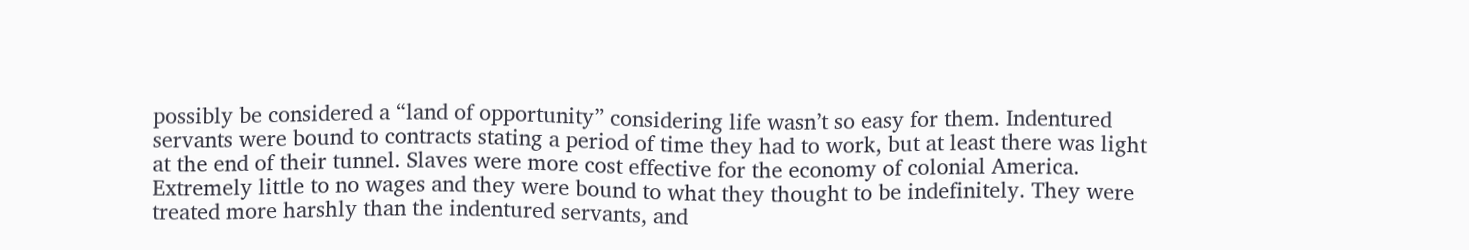possibly be considered a “land of opportunity” considering life wasn’t so easy for them. Indentured servants were bound to contracts stating a period of time they had to work, but at least there was light at the end of their tunnel. Slaves were more cost effective for the economy of colonial America. Extremely little to no wages and they were bound to what they thought to be indefinitely. They were treated more harshly than the indentured servants, and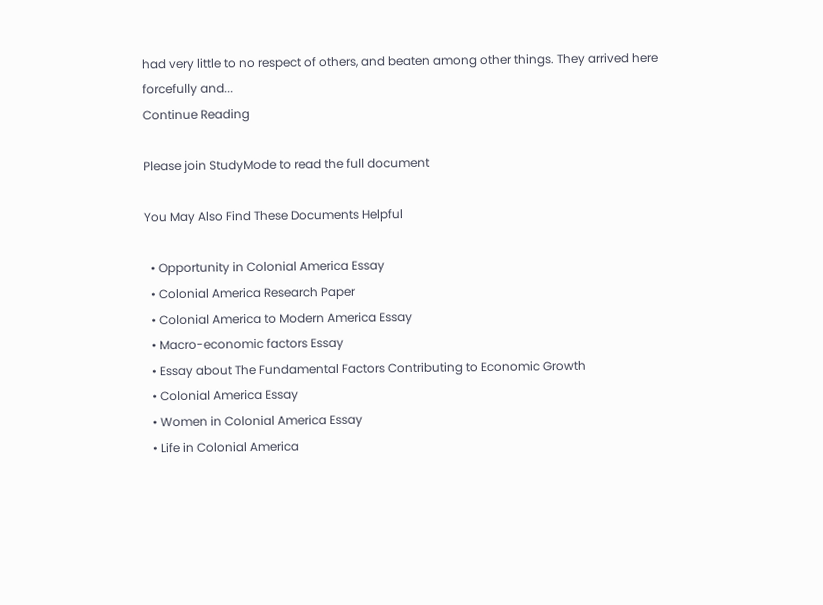had very little to no respect of others, and beaten among other things. They arrived here forcefully and...
Continue Reading

Please join StudyMode to read the full document

You May Also Find These Documents Helpful

  • Opportunity in Colonial America Essay
  • Colonial America Research Paper
  • Colonial America to Modern America Essay
  • Macro-economic factors Essay
  • Essay about The Fundamental Factors Contributing to Economic Growth
  • Colonial America Essay
  • Women in Colonial America Essay
  • Life in Colonial America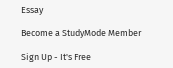Essay

Become a StudyMode Member

Sign Up - It's Free